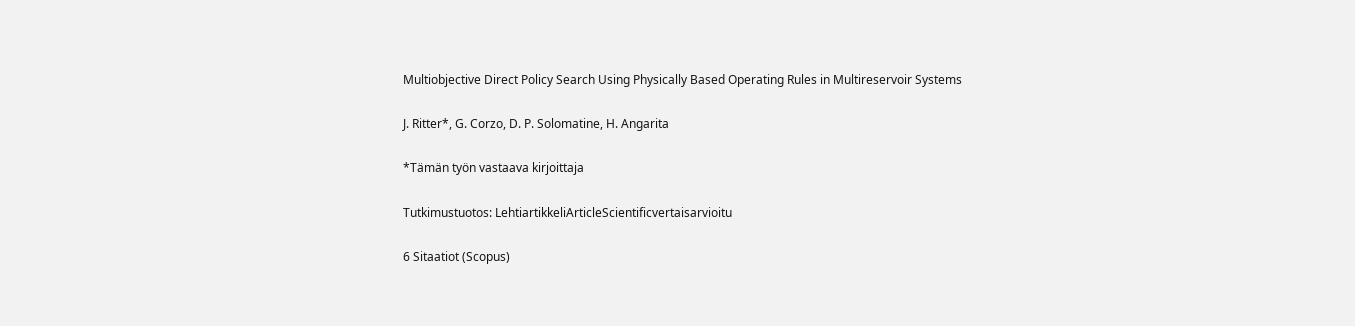Multiobjective Direct Policy Search Using Physically Based Operating Rules in Multireservoir Systems

J. Ritter*, G. Corzo, D. P. Solomatine, H. Angarita

*Tämän työn vastaava kirjoittaja

Tutkimustuotos: LehtiartikkeliArticleScientificvertaisarvioitu

6 Sitaatiot (Scopus)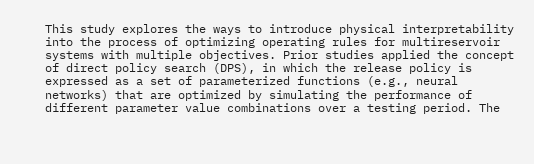This study explores the ways to introduce physical interpretability into the process of optimizing operating rules for multireservoir systems with multiple objectives. Prior studies applied the concept of direct policy search (DPS), in which the release policy is expressed as a set of parameterized functions (e.g., neural networks) that are optimized by simulating the performance of different parameter value combinations over a testing period. The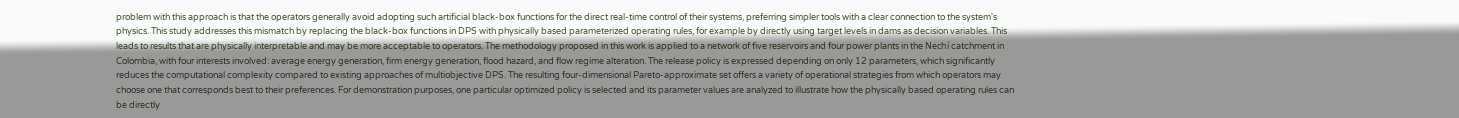problem with this approach is that the operators generally avoid adopting such artificial black-box functions for the direct real-time control of their systems, preferring simpler tools with a clear connection to the system's physics. This study addresses this mismatch by replacing the black-box functions in DPS with physically based parameterized operating rules, for example by directly using target levels in dams as decision variables. This leads to results that are physically interpretable and may be more acceptable to operators. The methodology proposed in this work is applied to a network of five reservoirs and four power plants in the Nechí catchment in Colombia, with four interests involved: average energy generation, firm energy generation, flood hazard, and flow regime alteration. The release policy is expressed depending on only 12 parameters, which significantly reduces the computational complexity compared to existing approaches of multiobjective DPS. The resulting four-dimensional Pareto-approximate set offers a variety of operational strategies from which operators may choose one that corresponds best to their preferences. For demonstration purposes, one particular optimized policy is selected and its parameter values are analyzed to illustrate how the physically based operating rules can be directly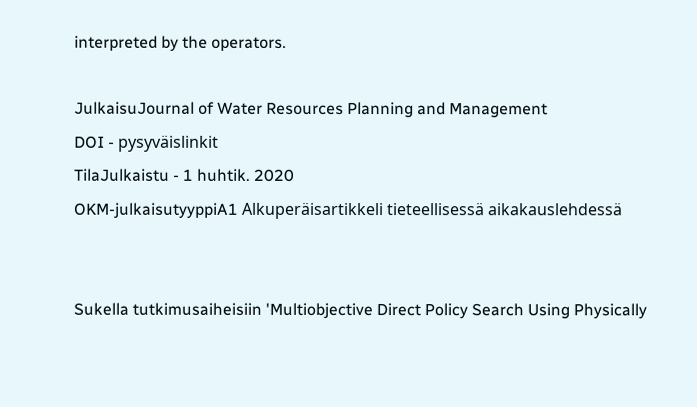interpreted by the operators.

JulkaisuJournal of Water Resources Planning and Management
DOI - pysyväislinkit
TilaJulkaistu - 1 huhtik. 2020
OKM-julkaisutyyppiA1 Alkuperäisartikkeli tieteellisessä aikakauslehdessä


Sukella tutkimusaiheisiin 'Multiobjective Direct Policy Search Using Physically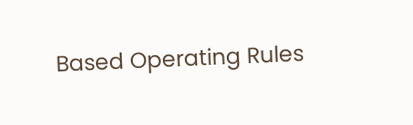Based Operating Rules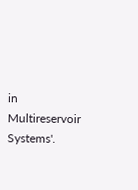in Multireservoir Systems'.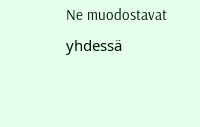Ne muodostavat yhdessä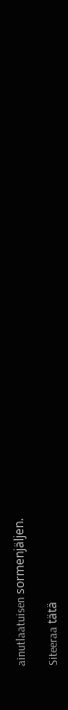ainutlaatuisen sormenjäljen.

Siteeraa tätä